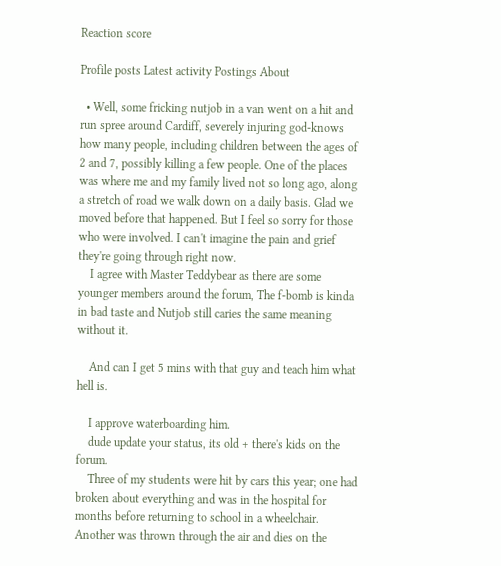Reaction score

Profile posts Latest activity Postings About

  • Well, some fricking nutjob in a van went on a hit and run spree around Cardiff, severely injuring god-knows how many people, including children between the ages of 2 and 7, possibly killing a few people. One of the places was where me and my family lived not so long ago, along a stretch of road we walk down on a daily basis. Glad we moved before that happened. But I feel so sorry for those who were involved. I can't imagine the pain and grief they're going through right now.
    I agree with Master Teddybear as there are some younger members around the forum, The f-bomb is kinda in bad taste and Nutjob still caries the same meaning without it.

    And can I get 5 mins with that guy and teach him what hell is.

    I approve waterboarding him.
    dude update your status, its old + there's kids on the forum.
    Three of my students were hit by cars this year; one had broken about everything and was in the hospital for months before returning to school in a wheelchair. Another was thrown through the air and dies on the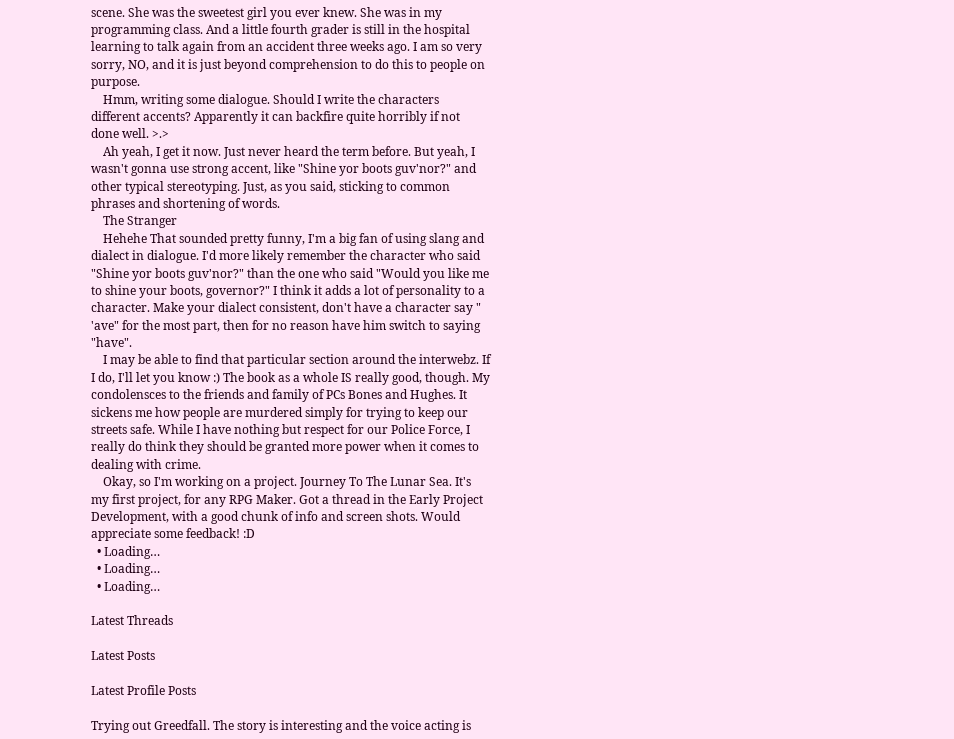scene. She was the sweetest girl you ever knew. She was in my programming class. And a little fourth grader is still in the hospital learning to talk again from an accident three weeks ago. I am so very sorry, NO, and it is just beyond comprehension to do this to people on purpose.
    Hmm, writing some dialogue. Should I write the characters different accents? Apparently it can backfire quite horribly if not done well. >.>
    Ah yeah, I get it now. Just never heard the term before. But yeah, I wasn't gonna use strong accent, like "Shine yor boots guv'nor?" and other typical stereotyping. Just, as you said, sticking to common phrases and shortening of words.
    The Stranger
    Hehehe That sounded pretty funny, I'm a big fan of using slang and dialect in dialogue. I'd more likely remember the character who said "Shine yor boots guv'nor?" than the one who said "Would you like me to shine your boots, governor?" I think it adds a lot of personality to a character. Make your dialect consistent, don't have a character say " 'ave" for the most part, then for no reason have him switch to saying "have".
    I may be able to find that particular section around the interwebz. If I do, I'll let you know :) The book as a whole IS really good, though. My condolensces to the friends and family of PCs Bones and Hughes. It sickens me how people are murdered simply for trying to keep our streets safe. While I have nothing but respect for our Police Force, I really do think they should be granted more power when it comes to dealing with crime.
    Okay, so I'm working on a project. Journey To The Lunar Sea. It's my first project, for any RPG Maker. Got a thread in the Early Project Development, with a good chunk of info and screen shots. Would appreciate some feedback! :D
  • Loading…
  • Loading…
  • Loading…

Latest Threads

Latest Posts

Latest Profile Posts

Trying out Greedfall. The story is interesting and the voice acting is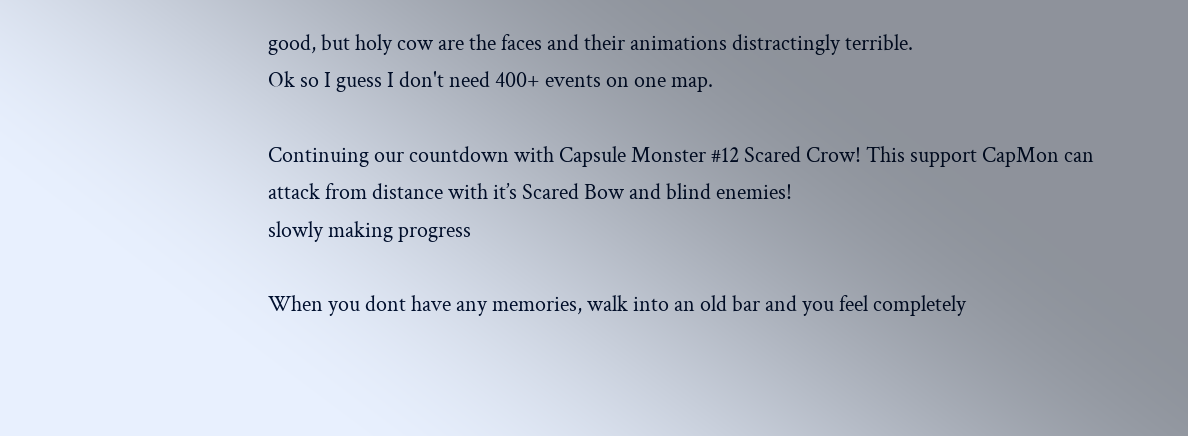good, but holy cow are the faces and their animations distractingly terrible.
Ok so I guess I don't need 400+ events on one map.

Continuing our countdown with Capsule Monster #12 Scared Crow! This support CapMon can attack from distance with it’s Scared Bow and blind enemies!
slowly making progress

When you dont have any memories, walk into an old bar and you feel completely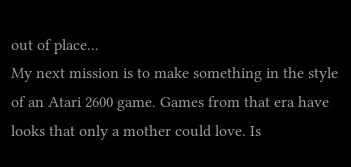out of place...
My next mission is to make something in the style of an Atari 2600 game. Games from that era have looks that only a mother could love. Is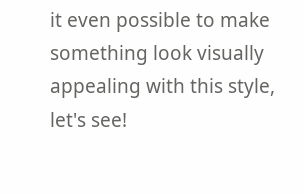it even possible to make something look visually appealing with this style, let's see!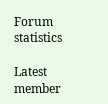Forum statistics

Latest member